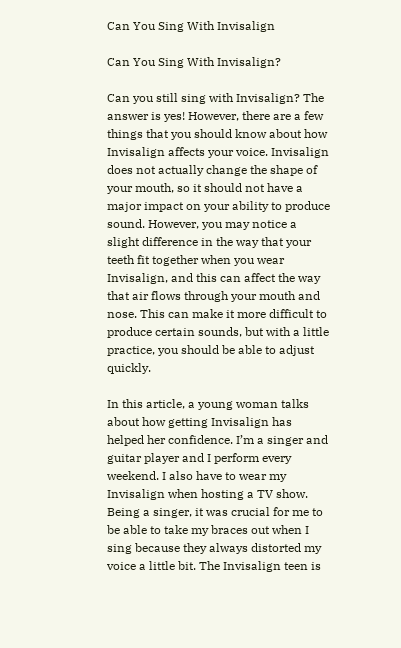Can You Sing With Invisalign

Can You Sing With Invisalign?

Can you still sing with Invisalign? The answer is yes! However, there are a few things that you should know about how Invisalign affects your voice. Invisalign does not actually change the shape of your mouth, so it should not have a major impact on your ability to produce sound. However, you may notice a slight difference in the way that your teeth fit together when you wear Invisalign, and this can affect the way that air flows through your mouth and nose. This can make it more difficult to produce certain sounds, but with a little practice, you should be able to adjust quickly.

In this article, a young woman talks about how getting Invisalign has helped her confidence. I’m a singer and guitar player and I perform every weekend. I also have to wear my Invisalign when hosting a TV show. Being a singer, it was crucial for me to be able to take my braces out when I sing because they always distorted my voice a little bit. The Invisalign teen is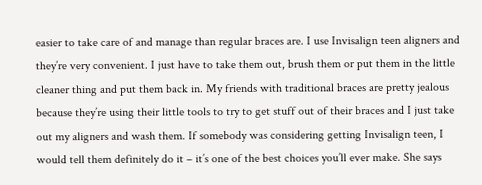easier to take care of and manage than regular braces are. I use Invisalign teen aligners and they’re very convenient. I just have to take them out, brush them or put them in the little cleaner thing and put them back in. My friends with traditional braces are pretty jealous because they’re using their little tools to try to get stuff out of their braces and I just take out my aligners and wash them. If somebody was considering getting Invisalign teen, I would tell them definitely do it – it’s one of the best choices you’ll ever make. She says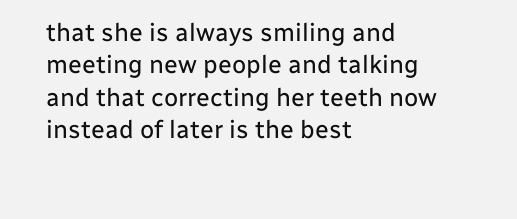that she is always smiling and meeting new people and talking and that correcting her teeth now instead of later is the best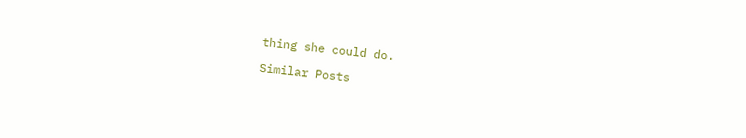thing she could do.

Similar Posts